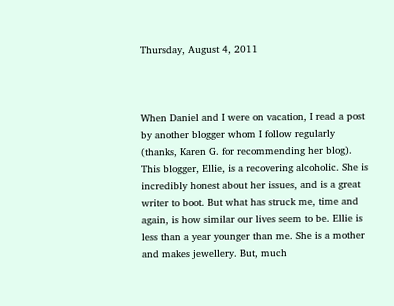Thursday, August 4, 2011



When Daniel and I were on vacation, I read a post by another blogger whom I follow regularly (thanks, Karen G. for recommending her blog). This blogger, Ellie, is a recovering alcoholic. She is incredibly honest about her issues, and is a great writer to boot. But what has struck me, time and again, is how similar our lives seem to be. Ellie is less than a year younger than me. She is a mother and makes jewellery. But, much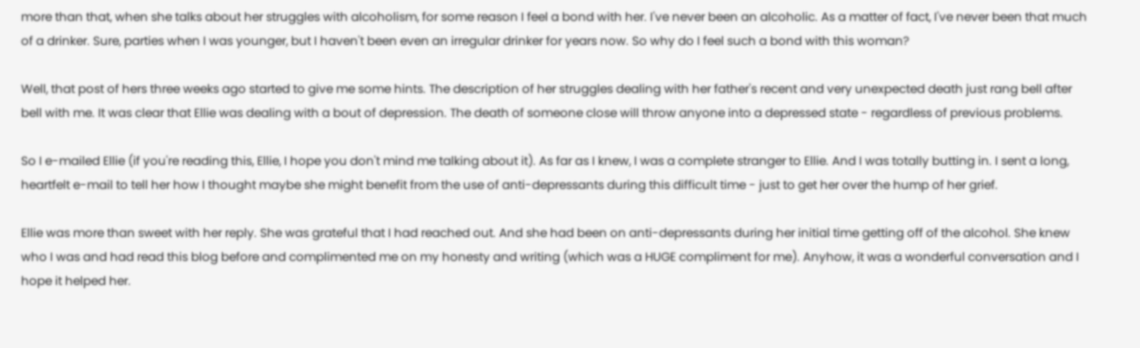more than that, when she talks about her struggles with alcoholism, for some reason I feel a bond with her. I've never been an alcoholic. As a matter of fact, I've never been that much of a drinker. Sure, parties when I was younger, but I haven't been even an irregular drinker for years now. So why do I feel such a bond with this woman?

Well, that post of hers three weeks ago started to give me some hints. The description of her struggles dealing with her father's recent and very unexpected death just rang bell after bell with me. It was clear that Ellie was dealing with a bout of depression. The death of someone close will throw anyone into a depressed state - regardless of previous problems.

So I e-mailed Ellie (if you're reading this, Ellie, I hope you don't mind me talking about it). As far as I knew, I was a complete stranger to Ellie. And I was totally butting in. I sent a long, heartfelt e-mail to tell her how I thought maybe she might benefit from the use of anti-depressants during this difficult time - just to get her over the hump of her grief.

Ellie was more than sweet with her reply. She was grateful that I had reached out. And she had been on anti-depressants during her initial time getting off of the alcohol. She knew who I was and had read this blog before and complimented me on my honesty and writing (which was a HUGE compliment for me). Anyhow, it was a wonderful conversation and I hope it helped her.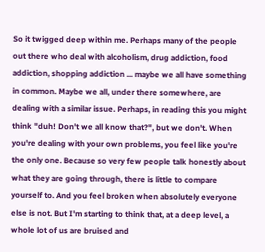So it twigged deep within me. Perhaps many of the people out there who deal with alcoholism, drug addiction, food addiction, shopping addiction ... maybe we all have something in common. Maybe we all, under there somewhere, are dealing with a similar issue. Perhaps, in reading this you might think "duh! Don't we all know that?", but we don't. When you're dealing with your own problems, you feel like you're the only one. Because so very few people talk honestly about what they are going through, there is little to compare yourself to. And you feel broken when absolutely everyone else is not. But I'm starting to think that, at a deep level, a whole lot of us are bruised and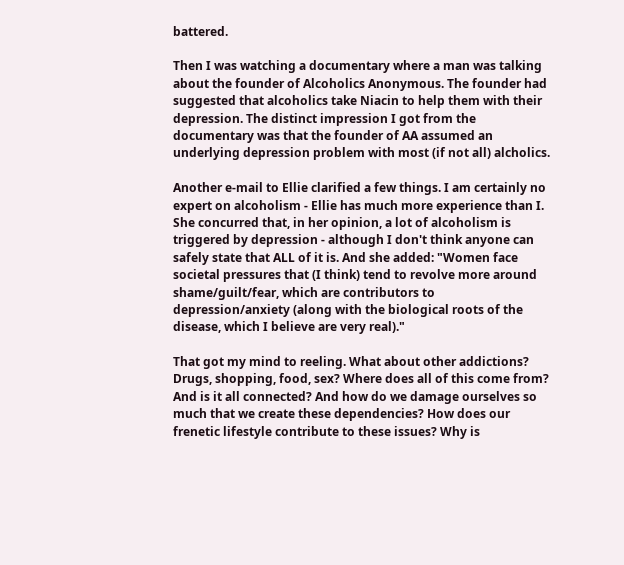battered.

Then I was watching a documentary where a man was talking about the founder of Alcoholics Anonymous. The founder had suggested that alcoholics take Niacin to help them with their depression. The distinct impression I got from the documentary was that the founder of AA assumed an underlying depression problem with most (if not all) alcholics.

Another e-mail to Ellie clarified a few things. I am certainly no expert on alcoholism - Ellie has much more experience than I. She concurred that, in her opinion, a lot of alcoholism is triggered by depression - although I don't think anyone can safely state that ALL of it is. And she added: "Women face societal pressures that (I think) tend to revolve more around shame/guilt/fear, which are contributors to depression/anxiety (along with the biological roots of the disease, which I believe are very real)."

That got my mind to reeling. What about other addictions? Drugs, shopping, food, sex? Where does all of this come from? And is it all connected? And how do we damage ourselves so much that we create these dependencies? How does our frenetic lifestyle contribute to these issues? Why is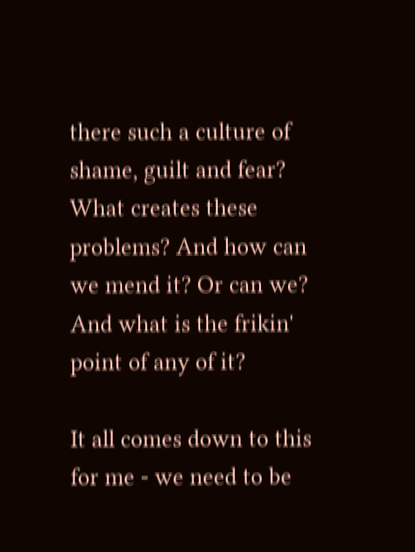there such a culture of shame, guilt and fear? What creates these problems? And how can we mend it? Or can we? And what is the frikin' point of any of it?

It all comes down to this for me - we need to be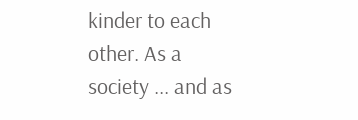kinder to each other. As a society ... and as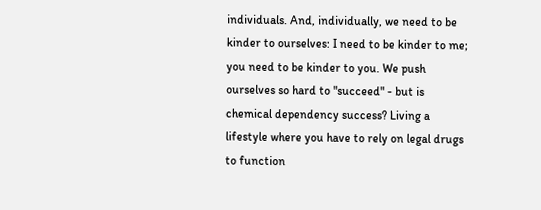individuals. And, individually, we need to be kinder to ourselves: I need to be kinder to me; you need to be kinder to you. We push ourselves so hard to "succeed" - but is chemical dependency success? Living a lifestyle where you have to rely on legal drugs to function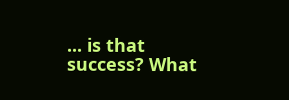... is that success? What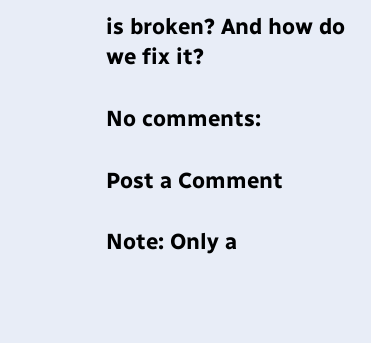is broken? And how do we fix it?

No comments:

Post a Comment

Note: Only a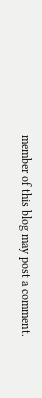member of this blog may post a comment.